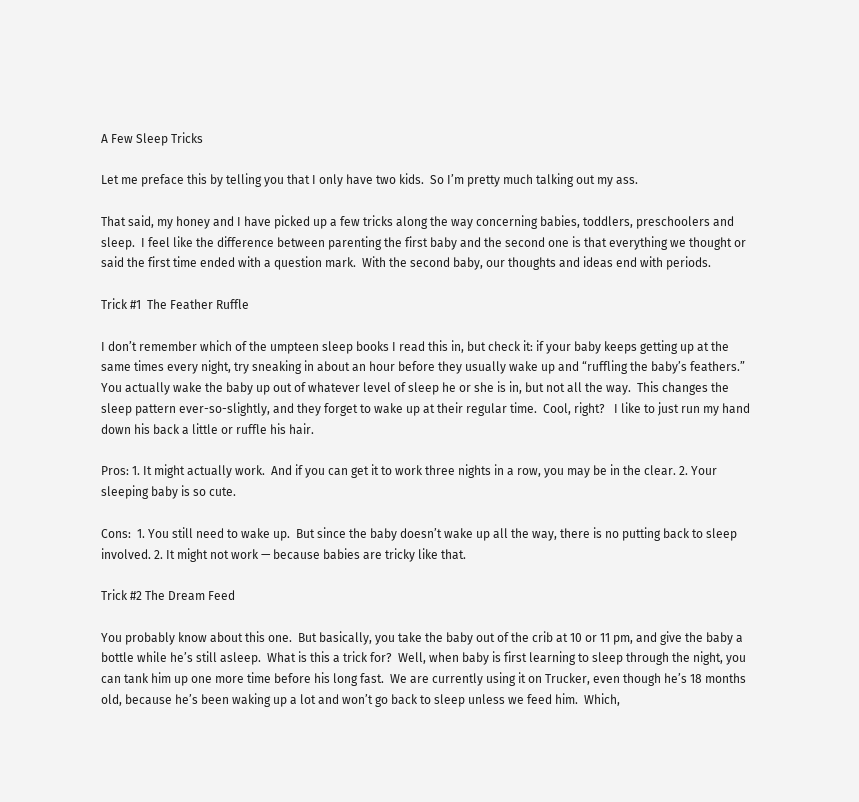A Few Sleep Tricks

Let me preface this by telling you that I only have two kids.  So I’m pretty much talking out my ass.

That said, my honey and I have picked up a few tricks along the way concerning babies, toddlers, preschoolers and sleep.  I feel like the difference between parenting the first baby and the second one is that everything we thought or said the first time ended with a question mark.  With the second baby, our thoughts and ideas end with periods.

Trick #1  The Feather Ruffle

I don’t remember which of the umpteen sleep books I read this in, but check it: if your baby keeps getting up at the same times every night, try sneaking in about an hour before they usually wake up and “ruffling the baby’s feathers.”  You actually wake the baby up out of whatever level of sleep he or she is in, but not all the way.  This changes the sleep pattern ever-so-slightly, and they forget to wake up at their regular time.  Cool, right?   I like to just run my hand down his back a little or ruffle his hair.

Pros: 1. It might actually work.  And if you can get it to work three nights in a row, you may be in the clear. 2. Your sleeping baby is so cute.

Cons:  1. You still need to wake up.  But since the baby doesn’t wake up all the way, there is no putting back to sleep involved. 2. It might not work — because babies are tricky like that.

Trick #2 The Dream Feed

You probably know about this one.  But basically, you take the baby out of the crib at 10 or 11 pm, and give the baby a bottle while he’s still asleep.  What is this a trick for?  Well, when baby is first learning to sleep through the night, you can tank him up one more time before his long fast.  We are currently using it on Trucker, even though he’s 18 months old, because he’s been waking up a lot and won’t go back to sleep unless we feed him.  Which,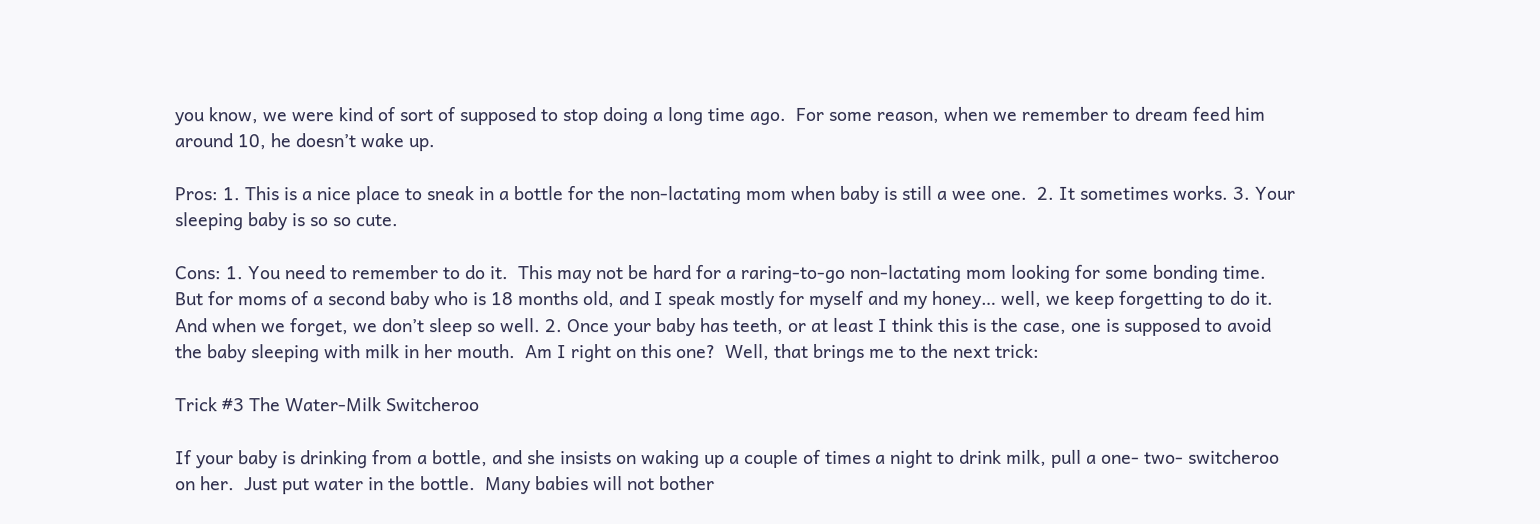you know, we were kind of sort of supposed to stop doing a long time ago.  For some reason, when we remember to dream feed him around 10, he doesn’t wake up.

Pros: 1. This is a nice place to sneak in a bottle for the non-lactating mom when baby is still a wee one.  2. It sometimes works. 3. Your sleeping baby is so so cute.

Cons: 1. You need to remember to do it.  This may not be hard for a raring-to-go non-lactating mom looking for some bonding time.  But for moms of a second baby who is 18 months old, and I speak mostly for myself and my honey… well, we keep forgetting to do it.  And when we forget, we don’t sleep so well. 2. Once your baby has teeth, or at least I think this is the case, one is supposed to avoid the baby sleeping with milk in her mouth.  Am I right on this one?  Well, that brings me to the next trick:

Trick #3 The Water-Milk Switcheroo

If your baby is drinking from a bottle, and she insists on waking up a couple of times a night to drink milk, pull a one- two- switcheroo on her.  Just put water in the bottle.  Many babies will not bother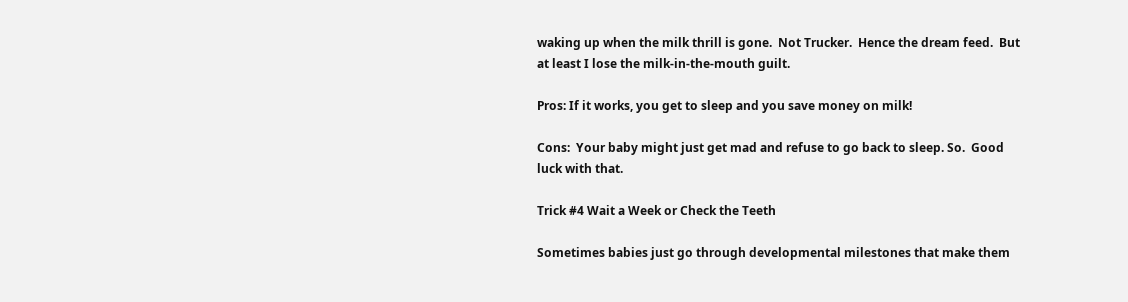waking up when the milk thrill is gone.  Not Trucker.  Hence the dream feed.  But at least I lose the milk-in-the-mouth guilt.

Pros: If it works, you get to sleep and you save money on milk!

Cons:  Your baby might just get mad and refuse to go back to sleep. So.  Good luck with that.

Trick #4 Wait a Week or Check the Teeth

Sometimes babies just go through developmental milestones that make them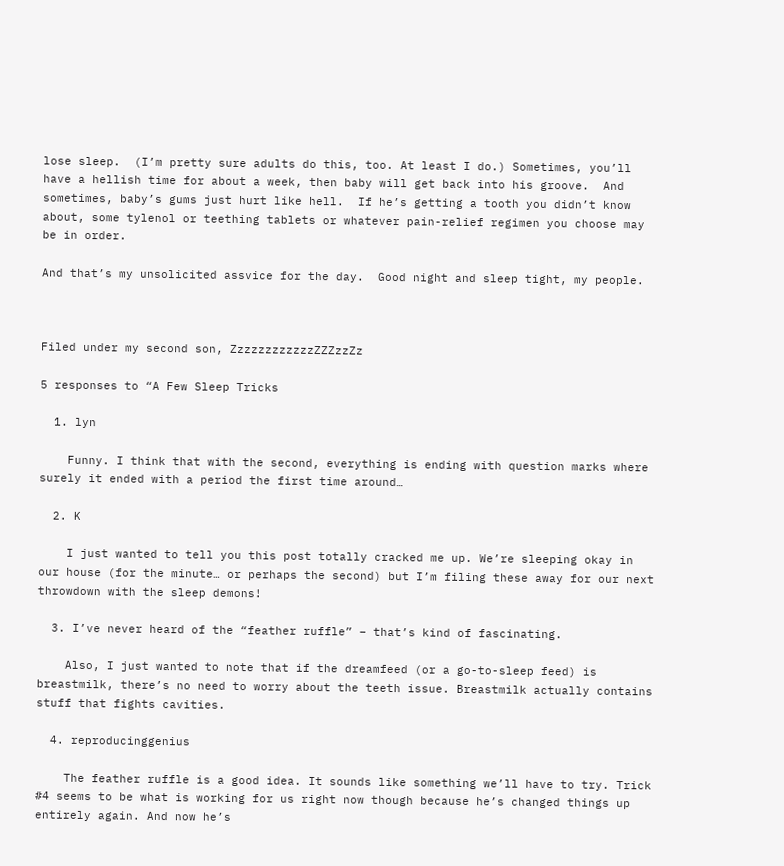lose sleep.  (I’m pretty sure adults do this, too. At least I do.) Sometimes, you’ll have a hellish time for about a week, then baby will get back into his groove.  And sometimes, baby’s gums just hurt like hell.  If he’s getting a tooth you didn’t know about, some tylenol or teething tablets or whatever pain-relief regimen you choose may be in order.

And that’s my unsolicited assvice for the day.  Good night and sleep tight, my people.



Filed under my second son, ZzzzzzzzzzzzZZZzzZz

5 responses to “A Few Sleep Tricks

  1. lyn

    Funny. I think that with the second, everything is ending with question marks where surely it ended with a period the first time around…

  2. K

    I just wanted to tell you this post totally cracked me up. We’re sleeping okay in our house (for the minute… or perhaps the second) but I’m filing these away for our next throwdown with the sleep demons!

  3. I’ve never heard of the “feather ruffle” – that’s kind of fascinating.

    Also, I just wanted to note that if the dreamfeed (or a go-to-sleep feed) is breastmilk, there’s no need to worry about the teeth issue. Breastmilk actually contains stuff that fights cavities.

  4. reproducinggenius

    The feather ruffle is a good idea. It sounds like something we’ll have to try. Trick #4 seems to be what is working for us right now though because he’s changed things up entirely again. And now he’s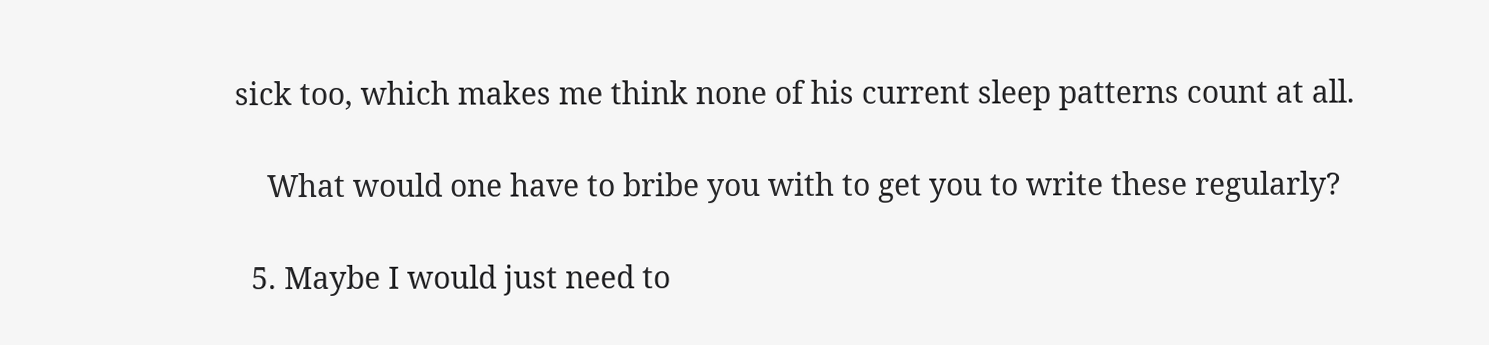sick too, which makes me think none of his current sleep patterns count at all.

    What would one have to bribe you with to get you to write these regularly?

  5. Maybe I would just need to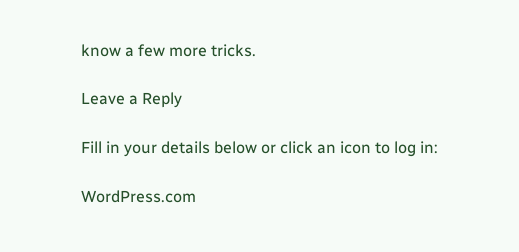know a few more tricks.

Leave a Reply

Fill in your details below or click an icon to log in:

WordPress.com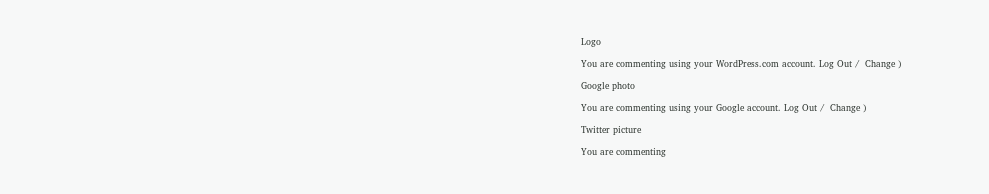Logo

You are commenting using your WordPress.com account. Log Out /  Change )

Google photo

You are commenting using your Google account. Log Out /  Change )

Twitter picture

You are commenting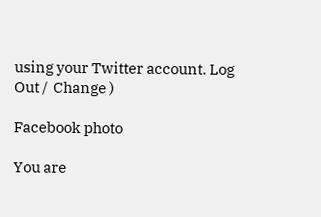using your Twitter account. Log Out /  Change )

Facebook photo

You are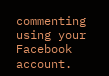commenting using your Facebook account.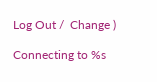Log Out /  Change )

Connecting to %s